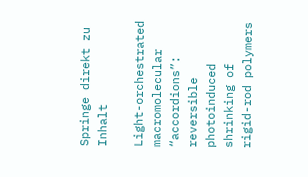Springe direkt zu Inhalt

Light-orchestrated macromolecular “accordions”: reversible photoinduced shrinking of rigid-rod polymers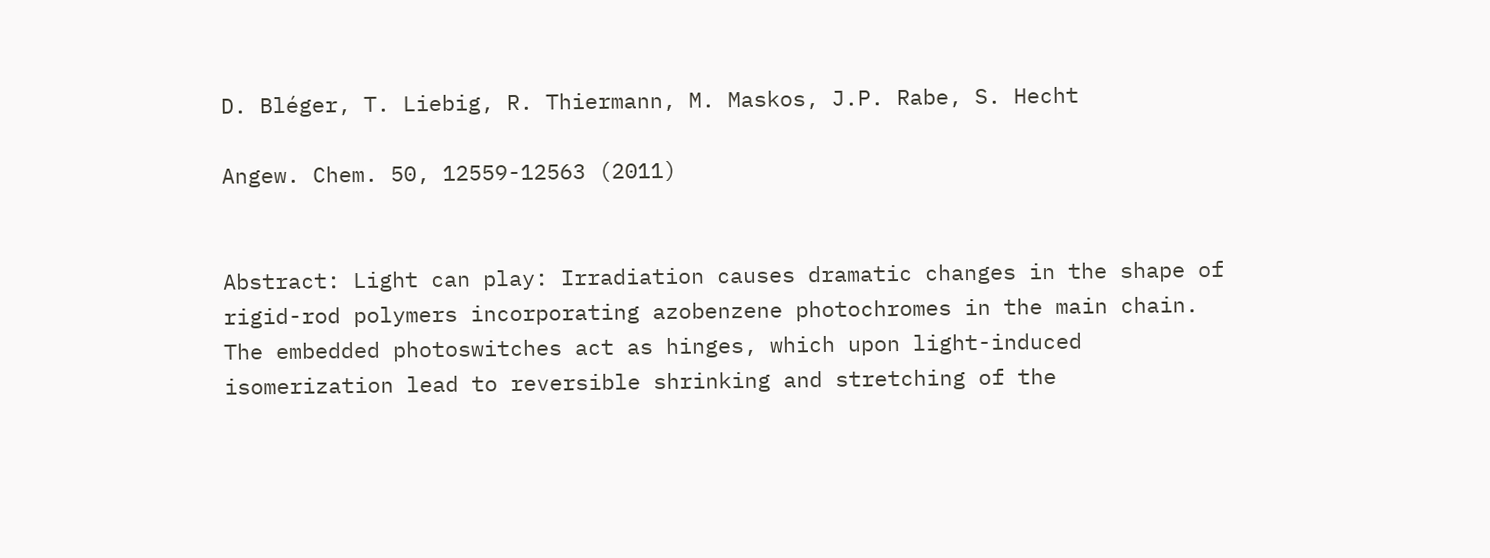D. Bléger, T. Liebig, R. Thiermann, M. Maskos, J.P. Rabe, S. Hecht

Angew. Chem. 50, 12559-12563 (2011)


Abstract: Light can play: Irradiation causes dramatic changes in the shape of rigid-rod polymers incorporating azobenzene photochromes in the main chain. The embedded photoswitches act as hinges, which upon light-induced isomerization lead to reversible shrinking and stretching of the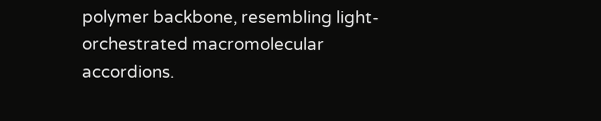polymer backbone, resembling light-orchestrated macromolecular accordions.